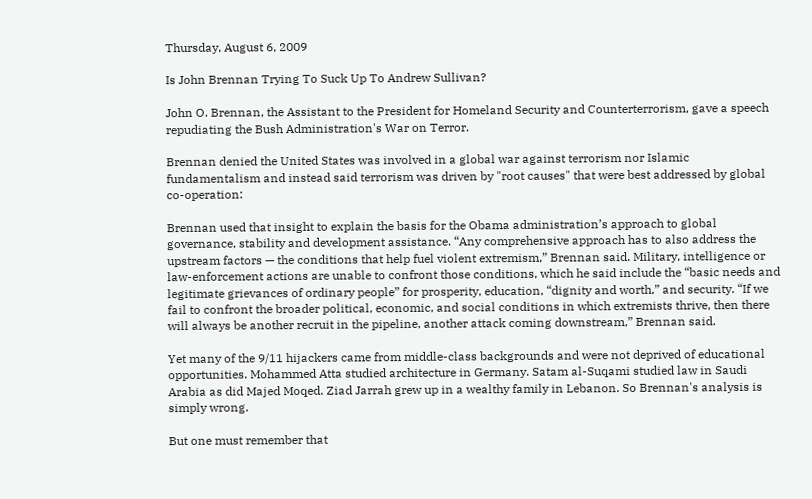Thursday, August 6, 2009

Is John Brennan Trying To Suck Up To Andrew Sullivan?

John O. Brennan, the Assistant to the President for Homeland Security and Counterterrorism, gave a speech repudiating the Bush Administration's War on Terror.

Brennan denied the United States was involved in a global war against terrorism nor Islamic fundamentalism and instead said terrorism was driven by "root causes" that were best addressed by global co-operation:

Brennan used that insight to explain the basis for the Obama administration’s approach to global governance, stability and development assistance. “Any comprehensive approach has to also address the upstream factors — the conditions that help fuel violent extremism,” Brennan said. Military, intelligence or law-enforcement actions are unable to confront those conditions, which he said include the “basic needs and legitimate grievances of ordinary people” for prosperity, education, “dignity and worth,” and security. “If we fail to confront the broader political, economic, and social conditions in which extremists thrive, then there will always be another recruit in the pipeline, another attack coming downstream,” Brennan said.

Yet many of the 9/11 hijackers came from middle-class backgrounds and were not deprived of educational opportunities. Mohammed Atta studied architecture in Germany. Satam al-Suqami studied law in Saudi Arabia as did Majed Moqed. Ziad Jarrah grew up in a wealthy family in Lebanon. So Brennan's analysis is simply wrong.

But one must remember that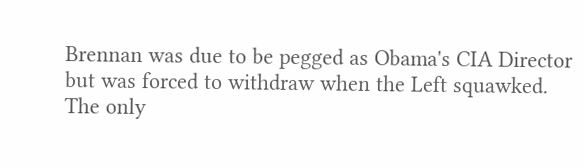Brennan was due to be pegged as Obama's CIA Director but was forced to withdraw when the Left squawked. The only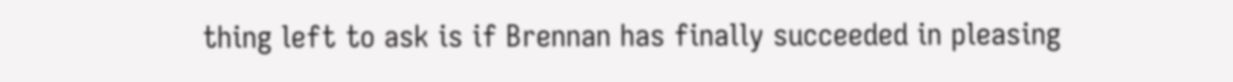thing left to ask is if Brennan has finally succeeded in pleasing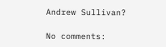Andrew Sullivan?

No comments: